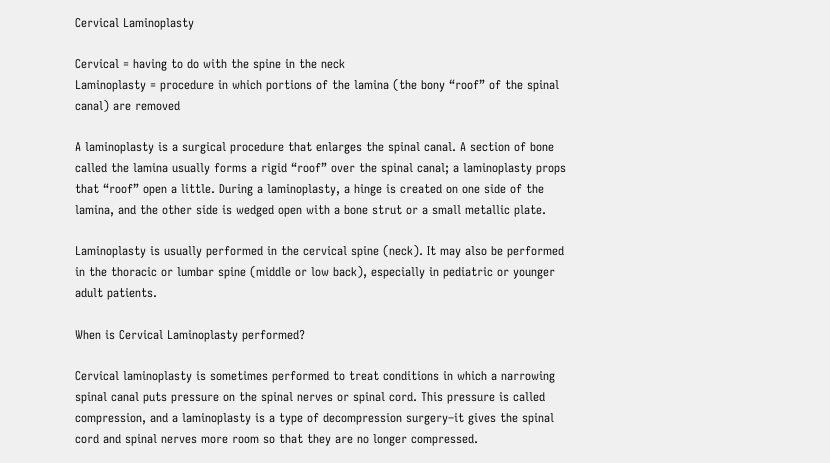Cervical Laminoplasty

Cervical = having to do with the spine in the neck
Laminoplasty = procedure in which portions of the lamina (the bony “roof” of the spinal canal) are removed

A laminoplasty is a surgical procedure that enlarges the spinal canal. A section of bone called the lamina usually forms a rigid “roof” over the spinal canal; a laminoplasty props that “roof” open a little. During a laminoplasty, a hinge is created on one side of the lamina, and the other side is wedged open with a bone strut or a small metallic plate.

Laminoplasty is usually performed in the cervical spine (neck). It may also be performed in the thoracic or lumbar spine (middle or low back), especially in pediatric or younger adult patients.

When is Cervical Laminoplasty performed?

Cervical laminoplasty is sometimes performed to treat conditions in which a narrowing spinal canal puts pressure on the spinal nerves or spinal cord. This pressure is called compression, and a laminoplasty is a type of decompression surgery–it gives the spinal cord and spinal nerves more room so that they are no longer compressed.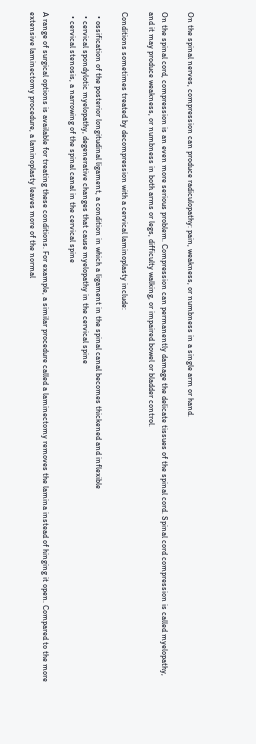On the spinal nerves, compression can produce radiculopathy: pain, weakness, or numbness in a single arm or hand.

On the spinal cord, compression is an even more serious problem. Compression can permanently damage the delicate tissues of the spinal cord. Spinal cord compression is called myelopathy, and it may produce weakness, or numbness in both arms or legs, difficulty walking, or impaired bowel or bladder control.

Conditions sometimes treated by decompression with a cervical laminoplasty include:

  • ossification of the posterior longitudinal ligament, a condition in which a ligament in the spinal canal becomes thickened and inflexible
  • cervical spondylotic myelopathy, degenerative changes that cause myelopathy in the cervical spine
  • cervical stenosis, a narrowing of the spinal canal in the cervical spine

A range of surgical options is available for treating these conditions. For example, a similar procedure called a laminectomy removes the lamina instead of hinging it open. Compared to the more extensive laminectomy procedure, a laminoplasty leaves more of the normal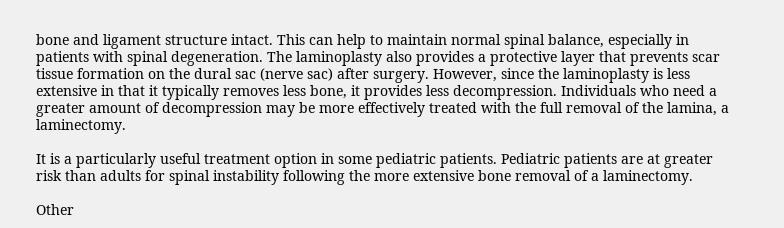bone and ligament structure intact. This can help to maintain normal spinal balance, especially in patients with spinal degeneration. The laminoplasty also provides a protective layer that prevents scar tissue formation on the dural sac (nerve sac) after surgery. However, since the laminoplasty is less extensive in that it typically removes less bone, it provides less decompression. Individuals who need a greater amount of decompression may be more effectively treated with the full removal of the lamina, a laminectomy.

It is a particularly useful treatment option in some pediatric patients. Pediatric patients are at greater risk than adults for spinal instability following the more extensive bone removal of a laminectomy.

Other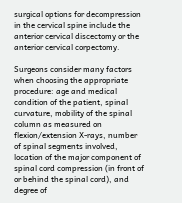surgical options for decompression in the cervical spine include the anterior cervical discectomy or the anterior cervical corpectomy.

Surgeons consider many factors when choosing the appropriate procedure: age and medical condition of the patient, spinal curvature, mobility of the spinal column as measured on flexion/extension X-rays, number of spinal segments involved, location of the major component of spinal cord compression (in front of or behind the spinal cord), and degree of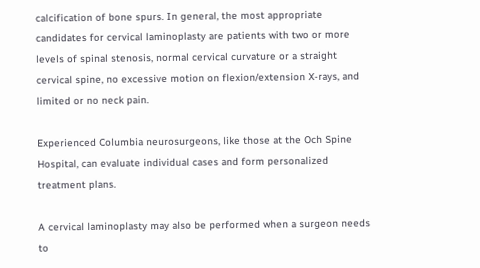calcification of bone spurs. In general, the most appropriate candidates for cervical laminoplasty are patients with two or more levels of spinal stenosis, normal cervical curvature or a straight cervical spine, no excessive motion on flexion/extension X-rays, and limited or no neck pain.

Experienced Columbia neurosurgeons, like those at the Och Spine Hospital, can evaluate individual cases and form personalized treatment plans.

A cervical laminoplasty may also be performed when a surgeon needs to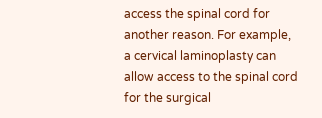access the spinal cord for another reason. For example, a cervical laminoplasty can allow access to the spinal cord for the surgical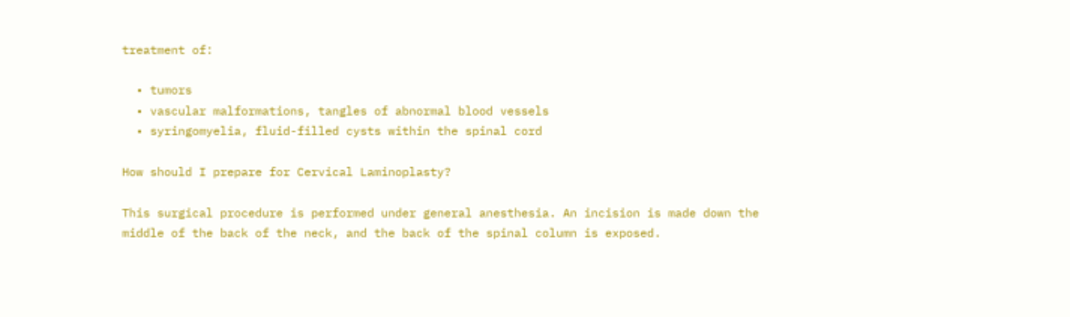treatment of:

  • tumors
  • vascular malformations, tangles of abnormal blood vessels
  • syringomyelia, fluid-filled cysts within the spinal cord

How should I prepare for Cervical Laminoplasty?

This surgical procedure is performed under general anesthesia. An incision is made down the middle of the back of the neck, and the back of the spinal column is exposed.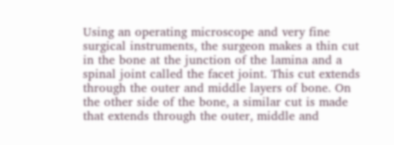Using an operating microscope and very fine surgical instruments, the surgeon makes a thin cut in the bone at the junction of the lamina and a spinal joint called the facet joint. This cut extends through the outer and middle layers of bone. On the other side of the bone, a similar cut is made that extends through the outer, middle and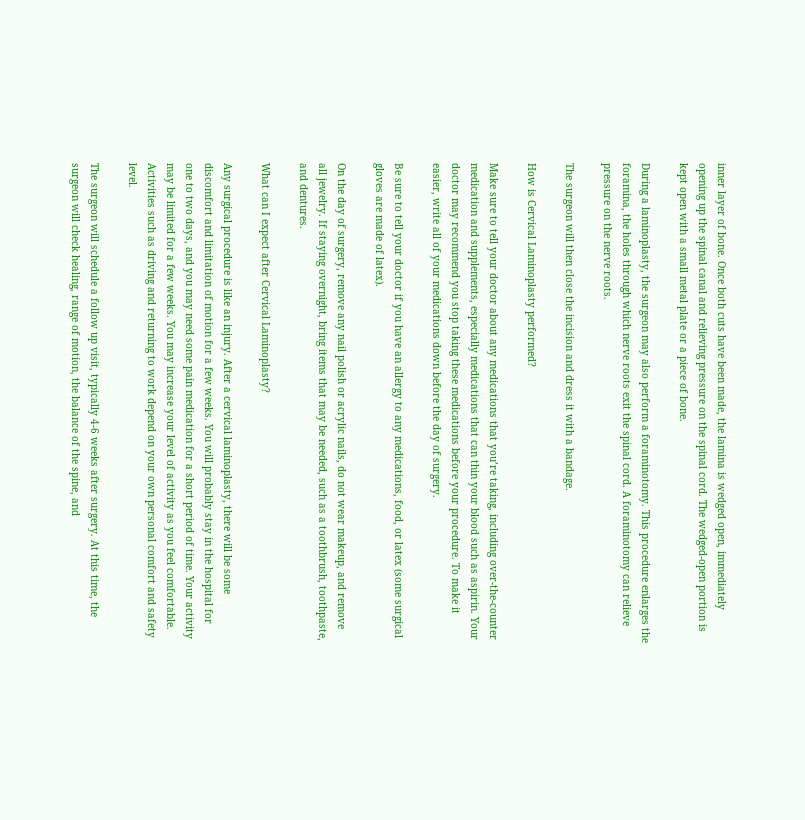inner layer of bone. Once both cuts have been made, the lamina is wedged open, immediately opening up the spinal canal and relieving pressure on the spinal cord. The wedged-open portion is kept open with a small metal plate or a piece of bone.

During a laminoplasty, the surgeon may also perform a foraminotomy. This procedure enlarges the foramina, the holes through which nerve roots exit the spinal cord. A foraminotomy can relieve pressure on the nerve roots.

The surgeon will then close the incision and dress it with a bandage.

How is Cervical Laminoplasty performed?

Make sure to tell your doctor about any medications that you’re taking, including over-the-counter medication and supplements, especially medications that can thin your blood such as aspirin. Your doctor may recommend you stop taking these medications before your procedure. To make it easier, write all of your medications down before the day of surgery.

Be sure to tell your doctor if you have an allergy to any medications, food, or latex (some surgical gloves are made of latex).

On the day of surgery, remove any nail polish or acrylic nails, do not wear makeup, and remove all jewelry. If staying overnight, bring items that may be needed, such as a toothbrush, toothpaste, and dentures.

What can I expect after Cervical Laminoplasty?

Any surgical procedure is like an injury. After a cervical laminoplasty, there will be some discomfort and limitation of motion for a few weeks. You will probably stay in the hospital for one to two days, and you may need some pain medication for a short period of time. Your activity may be limited for a few weeks. You may increase your level of activity as you feel comfortable. Activities such as driving and returning to work depend on your own personal comfort and safety level.

The surgeon will schedule a follow up visit, typically 4-6 weeks after surgery. At this time, the surgeon will check healing, range of motion, the balance of the spine, and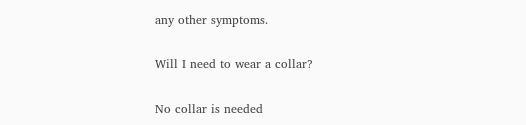any other symptoms.

Will I need to wear a collar?

No collar is needed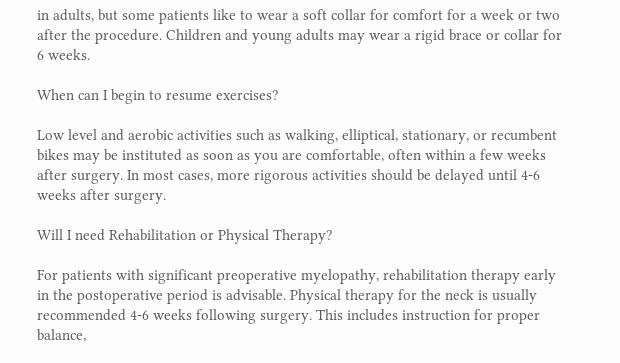in adults, but some patients like to wear a soft collar for comfort for a week or two after the procedure. Children and young adults may wear a rigid brace or collar for 6 weeks.

When can I begin to resume exercises?

Low level and aerobic activities such as walking, elliptical, stationary, or recumbent bikes may be instituted as soon as you are comfortable, often within a few weeks after surgery. In most cases, more rigorous activities should be delayed until 4-6 weeks after surgery.

Will I need Rehabilitation or Physical Therapy?

For patients with significant preoperative myelopathy, rehabilitation therapy early in the postoperative period is advisable. Physical therapy for the neck is usually recommended 4-6 weeks following surgery. This includes instruction for proper balance,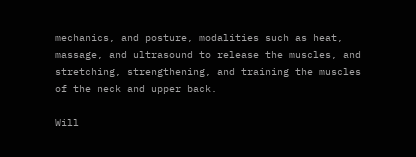mechanics, and posture, modalities such as heat, massage, and ultrasound to release the muscles, and stretching, strengthening, and training the muscles of the neck and upper back.

Will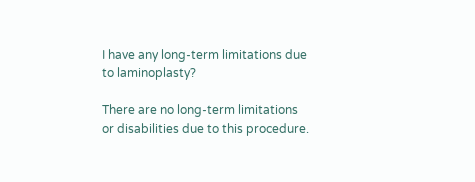I have any long-term limitations due to laminoplasty?

There are no long-term limitations or disabilities due to this procedure.